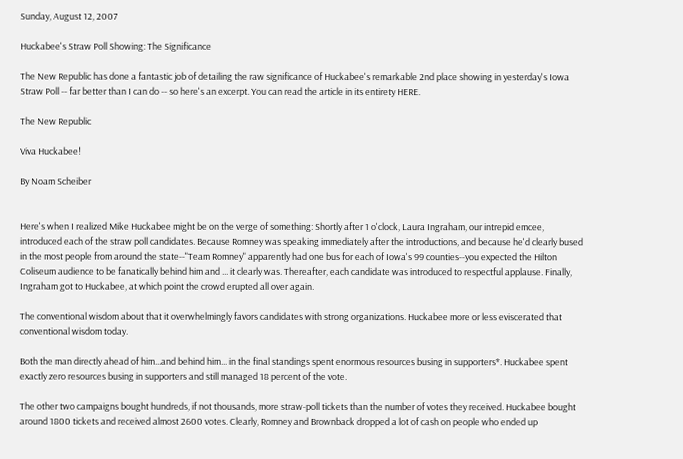Sunday, August 12, 2007

Huckabee's Straw Poll Showing: The Significance

The New Republic has done a fantastic job of detailing the raw significance of Huckabee's remarkable 2nd place showing in yesterday's Iowa Straw Poll -- far better than I can do -- so here's an excerpt. You can read the article in its entirety HERE.

The New Republic

Viva Huckabee!

By Noam Scheiber


Here's when I realized Mike Huckabee might be on the verge of something: Shortly after 1 o'clock, Laura Ingraham, our intrepid emcee, introduced each of the straw poll candidates. Because Romney was speaking immediately after the introductions, and because he'd clearly bused in the most people from around the state--"Team Romney" apparently had one bus for each of Iowa's 99 counties--you expected the Hilton Coliseum audience to be fanatically behind him and ... it clearly was. Thereafter, each candidate was introduced to respectful applause. Finally, Ingraham got to Huckabee, at which point the crowd erupted all over again.

The conventional wisdom about that it overwhelmingly favors candidates with strong organizations. Huckabee more or less eviscerated that conventional wisdom today.

Both the man directly ahead of him...and behind him... in the final standings spent enormous resources busing in supporters*. Huckabee spent exactly zero resources busing in supporters and still managed 18 percent of the vote.

The other two campaigns bought hundreds, if not thousands, more straw-poll tickets than the number of votes they received. Huckabee bought around 1800 tickets and received almost 2600 votes. Clearly, Romney and Brownback dropped a lot of cash on people who ended up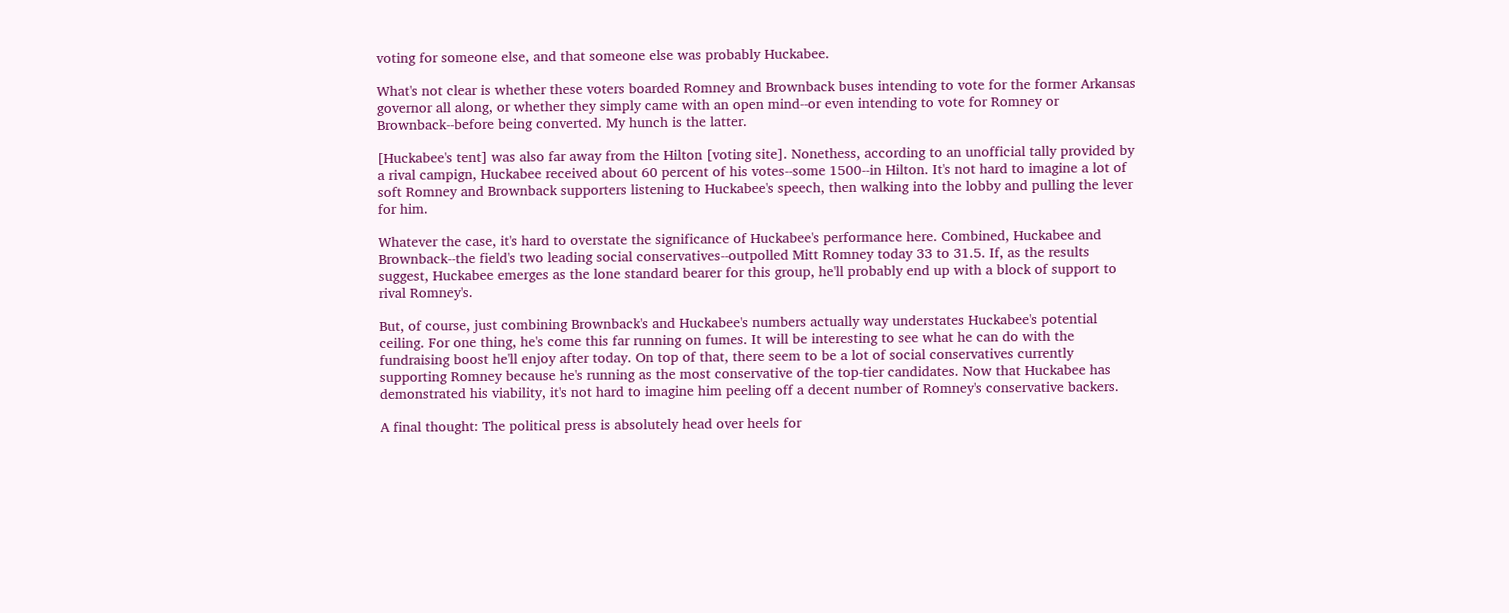voting for someone else, and that someone else was probably Huckabee.

What's not clear is whether these voters boarded Romney and Brownback buses intending to vote for the former Arkansas governor all along, or whether they simply came with an open mind--or even intending to vote for Romney or Brownback--before being converted. My hunch is the latter.

[Huckabee's tent] was also far away from the Hilton [voting site]. Nonethess, according to an unofficial tally provided by a rival campign, Huckabee received about 60 percent of his votes--some 1500--in Hilton. It's not hard to imagine a lot of soft Romney and Brownback supporters listening to Huckabee's speech, then walking into the lobby and pulling the lever for him.

Whatever the case, it's hard to overstate the significance of Huckabee's performance here. Combined, Huckabee and Brownback--the field's two leading social conservatives--outpolled Mitt Romney today 33 to 31.5. If, as the results suggest, Huckabee emerges as the lone standard bearer for this group, he'll probably end up with a block of support to rival Romney's.

But, of course, just combining Brownback's and Huckabee's numbers actually way understates Huckabee's potential ceiling. For one thing, he's come this far running on fumes. It will be interesting to see what he can do with the fundraising boost he'll enjoy after today. On top of that, there seem to be a lot of social conservatives currently supporting Romney because he's running as the most conservative of the top-tier candidates. Now that Huckabee has demonstrated his viability, it's not hard to imagine him peeling off a decent number of Romney's conservative backers.

A final thought: The political press is absolutely head over heels for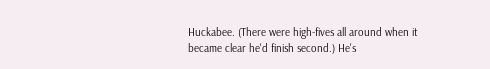Huckabee. (There were high-fives all around when it became clear he'd finish second.) He's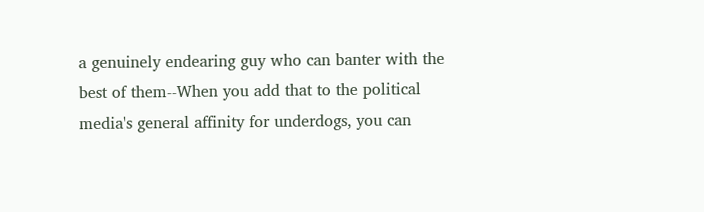a genuinely endearing guy who can banter with the best of them--When you add that to the political media's general affinity for underdogs, you can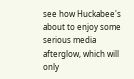see how Huckabee's about to enjoy some serious media afterglow, which will only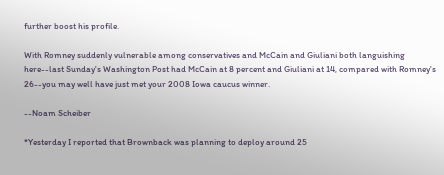further boost his profile.

With Romney suddenly vulnerable among conservatives and McCain and Giuliani both languishing here--last Sunday's Washington Post had McCain at 8 percent and Giuliani at 14, compared with Romney's 26--you may well have just met your 2008 Iowa caucus winner.

--Noam Scheiber

*Yesterday I reported that Brownback was planning to deploy around 25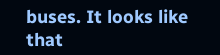buses. It looks like that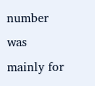number was mainly for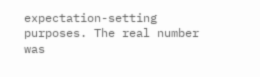expectation-setting purposes. The real number was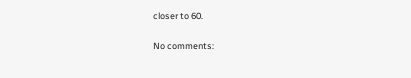closer to 60.

No comments: